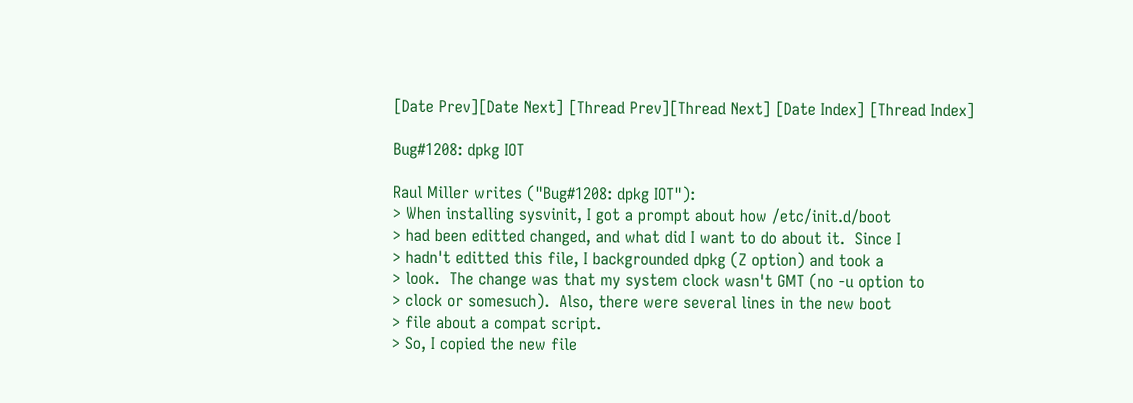[Date Prev][Date Next] [Thread Prev][Thread Next] [Date Index] [Thread Index]

Bug#1208: dpkg IOT

Raul Miller writes ("Bug#1208: dpkg IOT"):
> When installing sysvinit, I got a prompt about how /etc/init.d/boot
> had been editted changed, and what did I want to do about it.  Since I
> hadn't editted this file, I backgrounded dpkg (Z option) and took a
> look.  The change was that my system clock wasn't GMT (no -u option to
> clock or somesuch).  Also, there were several lines in the new boot
> file about a compat script.
> So, I copied the new file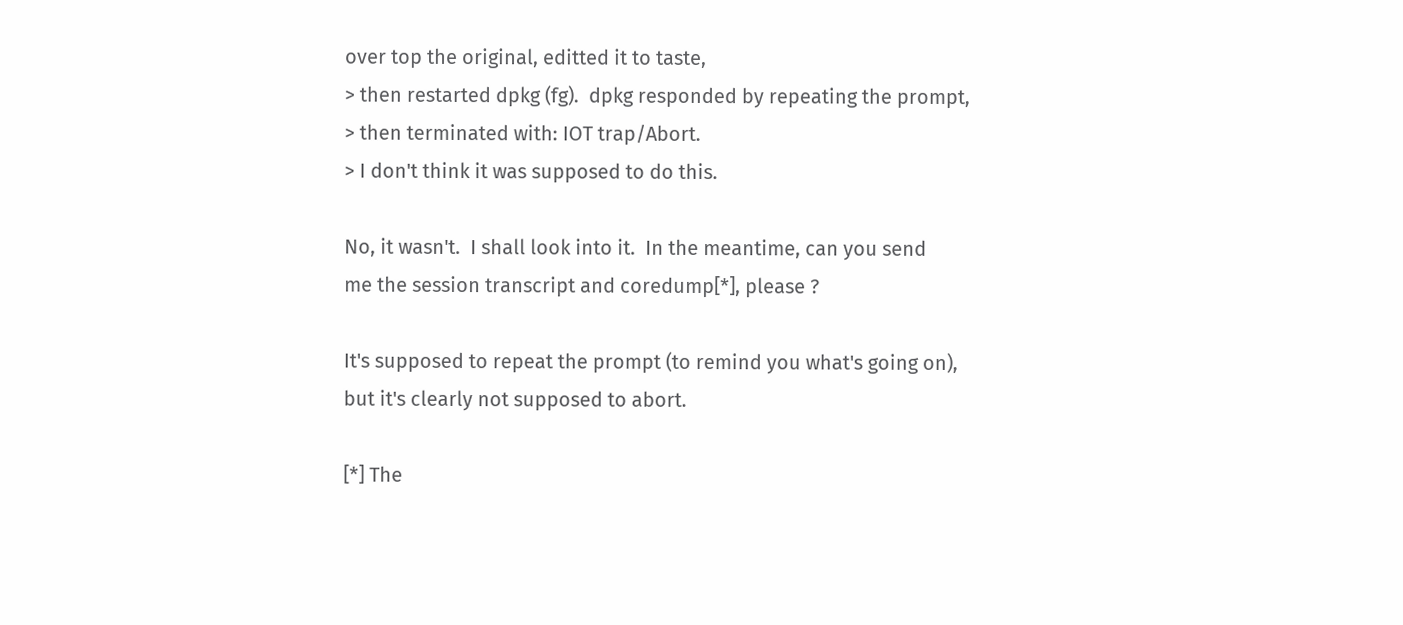over top the original, editted it to taste,
> then restarted dpkg (fg).  dpkg responded by repeating the prompt,
> then terminated with: IOT trap/Abort.
> I don't think it was supposed to do this.

No, it wasn't.  I shall look into it.  In the meantime, can you send
me the session transcript and coredump[*], please ?

It's supposed to repeat the prompt (to remind you what's going on),
but it's clearly not supposed to abort.

[*] The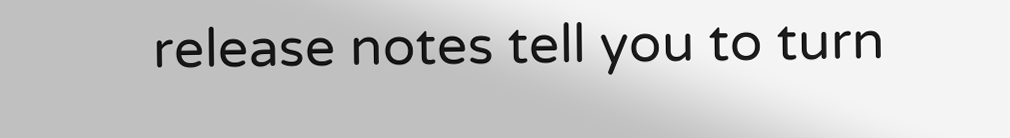release notes tell you to turn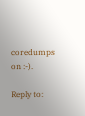coredumps on :-).

Reply to: